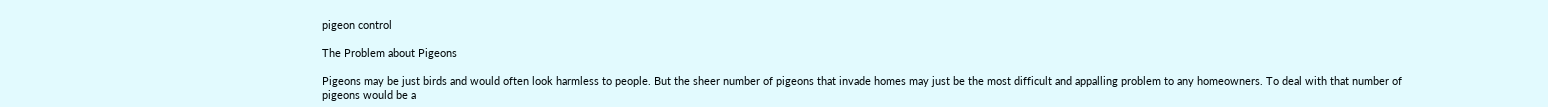pigeon control

The Problem about Pigeons

Pigeons may be just birds and would often look harmless to people. But the sheer number of pigeons that invade homes may just be the most difficult and appalling problem to any homeowners. To deal with that number of pigeons would be a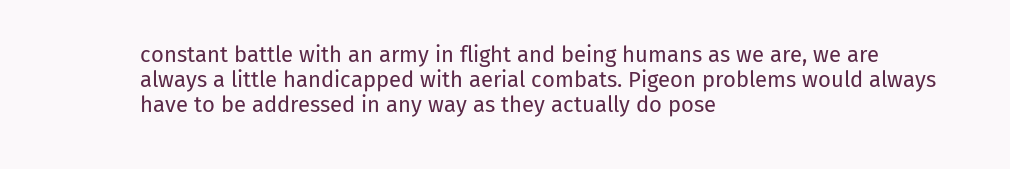constant battle with an army in flight and being humans as we are, we are always a little handicapped with aerial combats. Pigeon problems would always have to be addressed in any way as they actually do pose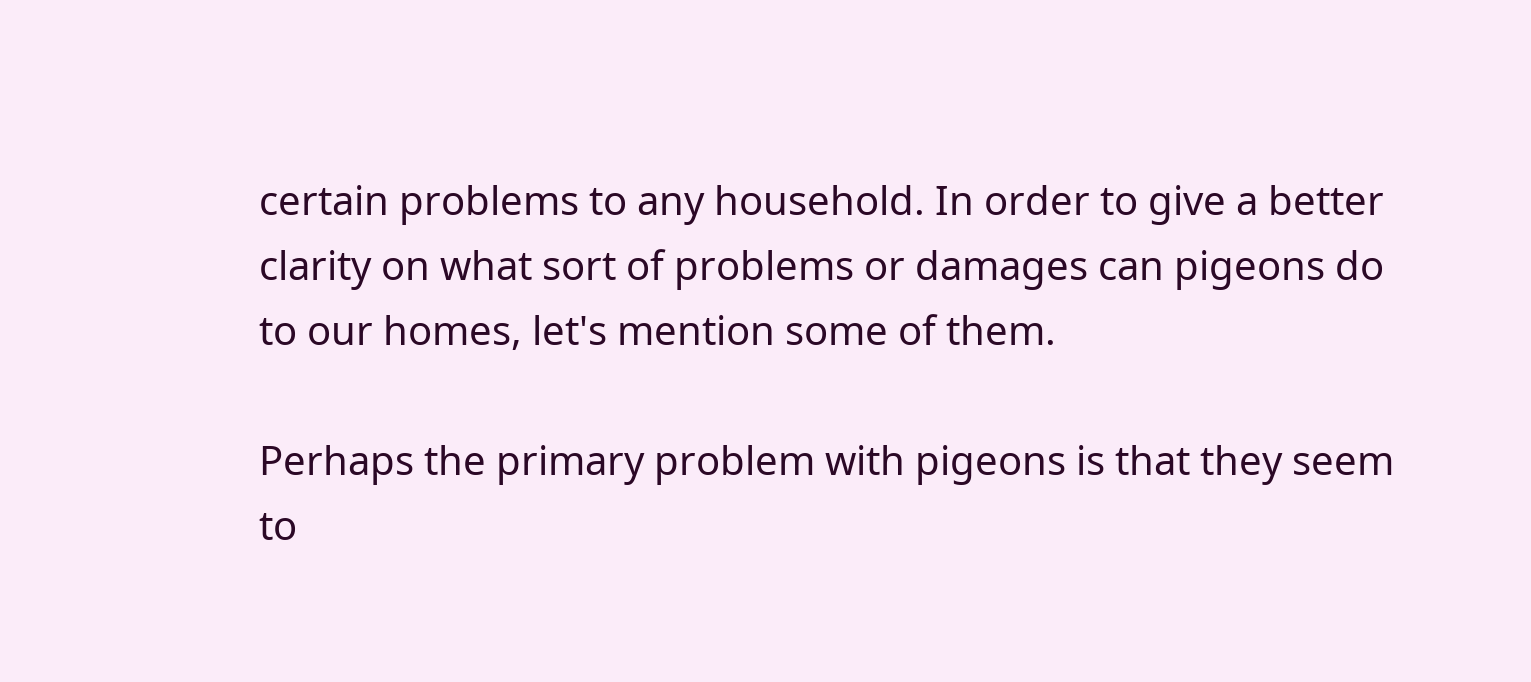certain problems to any household. In order to give a better clarity on what sort of problems or damages can pigeons do to our homes, let's mention some of them.

Perhaps the primary problem with pigeons is that they seem to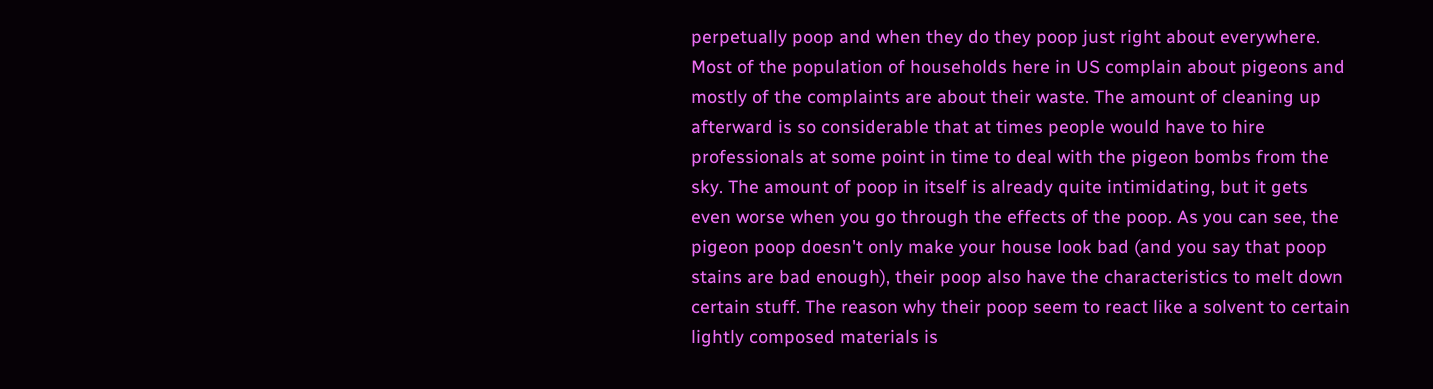perpetually poop and when they do they poop just right about everywhere. Most of the population of households here in US complain about pigeons and mostly of the complaints are about their waste. The amount of cleaning up afterward is so considerable that at times people would have to hire professionals at some point in time to deal with the pigeon bombs from the sky. The amount of poop in itself is already quite intimidating, but it gets even worse when you go through the effects of the poop. As you can see, the pigeon poop doesn't only make your house look bad (and you say that poop stains are bad enough), their poop also have the characteristics to melt down certain stuff. The reason why their poop seem to react like a solvent to certain lightly composed materials is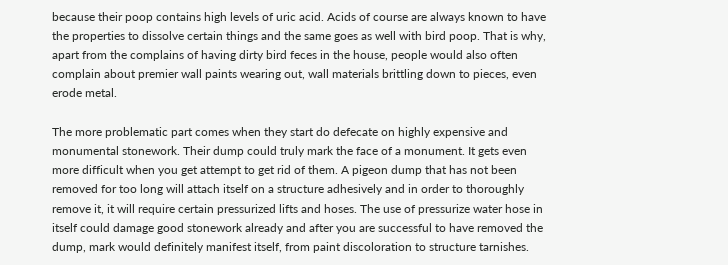because their poop contains high levels of uric acid. Acids of course are always known to have the properties to dissolve certain things and the same goes as well with bird poop. That is why, apart from the complains of having dirty bird feces in the house, people would also often complain about premier wall paints wearing out, wall materials brittling down to pieces, even erode metal.

The more problematic part comes when they start do defecate on highly expensive and monumental stonework. Their dump could truly mark the face of a monument. It gets even more difficult when you get attempt to get rid of them. A pigeon dump that has not been removed for too long will attach itself on a structure adhesively and in order to thoroughly remove it, it will require certain pressurized lifts and hoses. The use of pressurize water hose in itself could damage good stonework already and after you are successful to have removed the dump, mark would definitely manifest itself, from paint discoloration to structure tarnishes.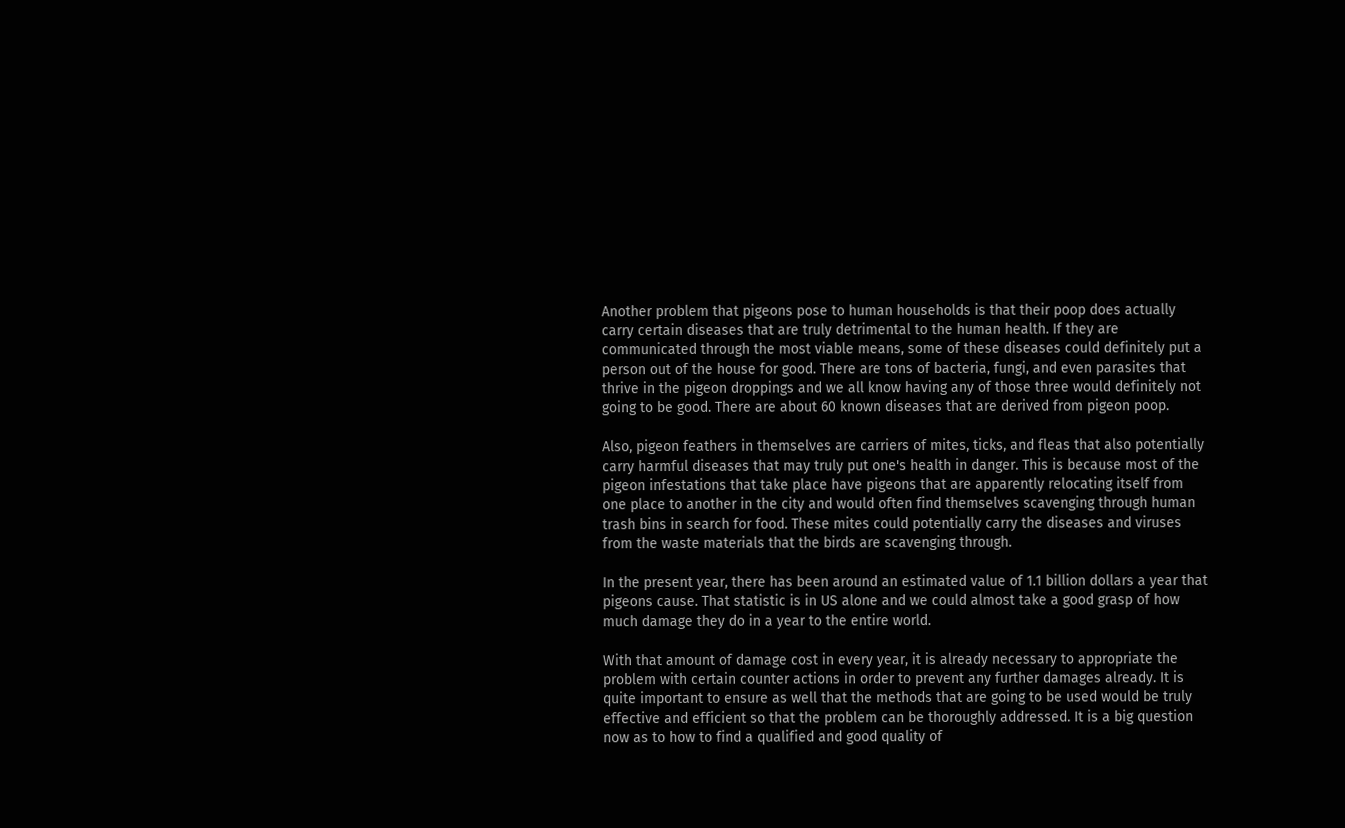Another problem that pigeons pose to human households is that their poop does actually carry certain diseases that are truly detrimental to the human health. If they are communicated through the most viable means, some of these diseases could definitely put a person out of the house for good. There are tons of bacteria, fungi, and even parasites that thrive in the pigeon droppings and we all know having any of those three would definitely not going to be good. There are about 60 known diseases that are derived from pigeon poop.

Also, pigeon feathers in themselves are carriers of mites, ticks, and fleas that also potentially carry harmful diseases that may truly put one's health in danger. This is because most of the pigeon infestations that take place have pigeons that are apparently relocating itself from one place to another in the city and would often find themselves scavenging through human trash bins in search for food. These mites could potentially carry the diseases and viruses from the waste materials that the birds are scavenging through.

In the present year, there has been around an estimated value of 1.1 billion dollars a year that pigeons cause. That statistic is in US alone and we could almost take a good grasp of how much damage they do in a year to the entire world.

With that amount of damage cost in every year, it is already necessary to appropriate the problem with certain counter actions in order to prevent any further damages already. It is quite important to ensure as well that the methods that are going to be used would be truly effective and efficient so that the problem can be thoroughly addressed. It is a big question now as to how to find a qualified and good quality of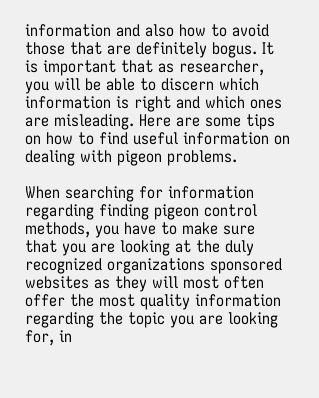information and also how to avoid those that are definitely bogus. It is important that as researcher, you will be able to discern which information is right and which ones are misleading. Here are some tips on how to find useful information on dealing with pigeon problems.

When searching for information regarding finding pigeon control methods, you have to make sure that you are looking at the duly recognized organizations sponsored websites as they will most often offer the most quality information regarding the topic you are looking for, in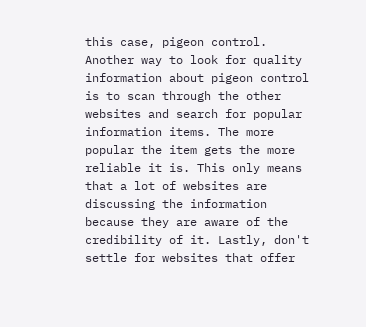this case, pigeon control. Another way to look for quality information about pigeon control is to scan through the other websites and search for popular information items. The more popular the item gets the more reliable it is. This only means that a lot of websites are discussing the information because they are aware of the credibility of it. Lastly, don't settle for websites that offer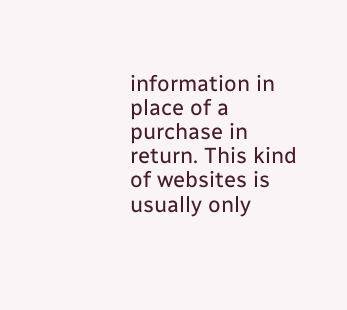information in place of a purchase in return. This kind of websites is usually only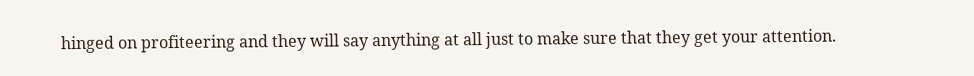hinged on profiteering and they will say anything at all just to make sure that they get your attention.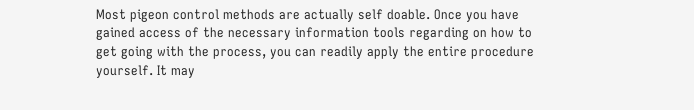Most pigeon control methods are actually self doable. Once you have gained access of the necessary information tools regarding on how to get going with the process, you can readily apply the entire procedure yourself. It may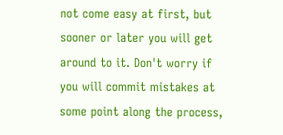not come easy at first, but sooner or later you will get around to it. Don't worry if you will commit mistakes at some point along the process,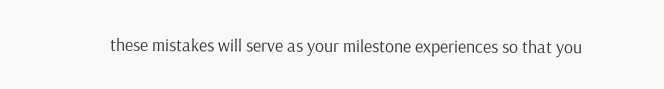these mistakes will serve as your milestone experiences so that you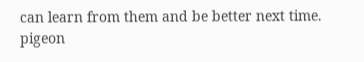can learn from them and be better next time.
pigeon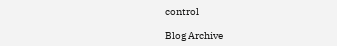control

Blog Archive